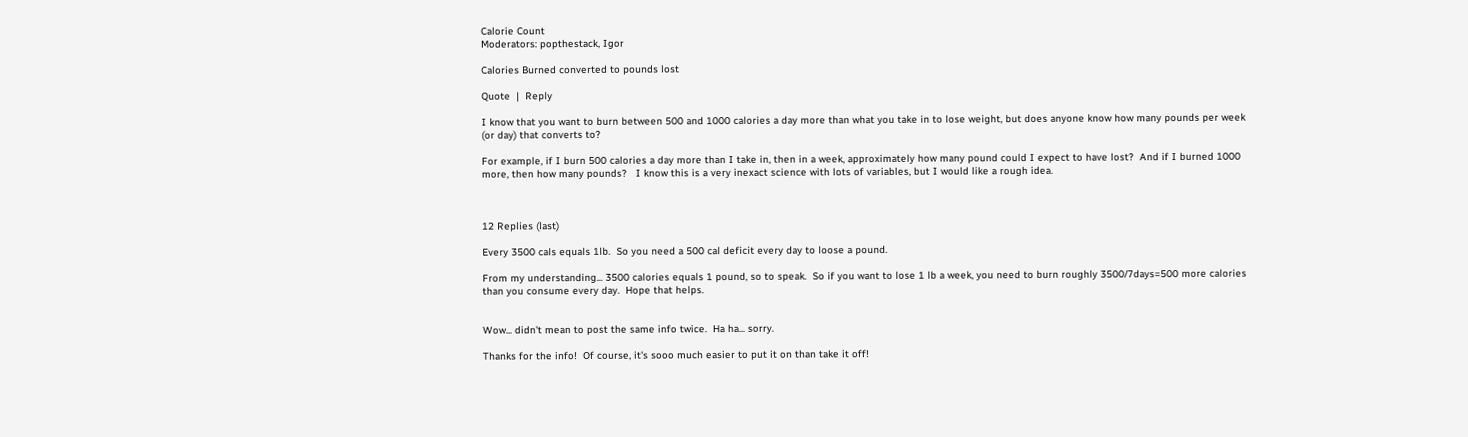Calorie Count
Moderators: popthestack, Igor

Calories Burned converted to pounds lost

Quote  |  Reply

I know that you want to burn between 500 and 1000 calories a day more than what you take in to lose weight, but does anyone know how many pounds per week (or day) that converts to?

For example, if I burn 500 calories a day more than I take in, then in a week, approximately how many pound could I expect to have lost?  And if I burned 1000 more, then how many pounds?   I know this is a very inexact science with lots of variables, but I would like a rough idea.



12 Replies (last)

Every 3500 cals equals 1lb.  So you need a 500 cal deficit every day to loose a pound.

From my understanding... 3500 calories equals 1 pound, so to speak.  So if you want to lose 1 lb a week, you need to burn roughly 3500/7days=500 more calories than you consume every day.  Hope that helps.


Wow... didn't mean to post the same info twice.  Ha ha... sorry.

Thanks for the info!  Of course, it's sooo much easier to put it on than take it off!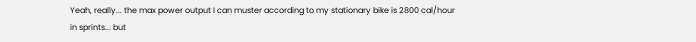Yeah, really... the max power output I can muster according to my stationary bike is 2800 cal/hour in sprints... but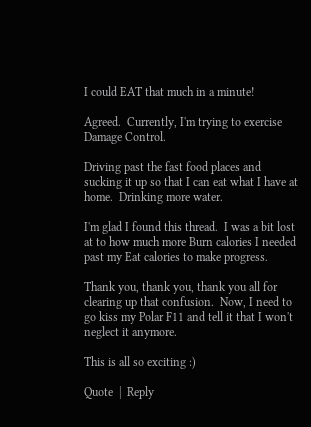I could EAT that much in a minute!

Agreed.  Currently, I'm trying to exercise Damage Control.

Driving past the fast food places and sucking it up so that I can eat what I have at home.  Drinking more water.

I'm glad I found this thread.  I was a bit lost at to how much more Burn calories I needed past my Eat calories to make progress.

Thank you, thank you, thank you all for clearing up that confusion.  Now, I need to go kiss my Polar F11 and tell it that I won't neglect it anymore.

This is all so exciting :)

Quote  |  Reply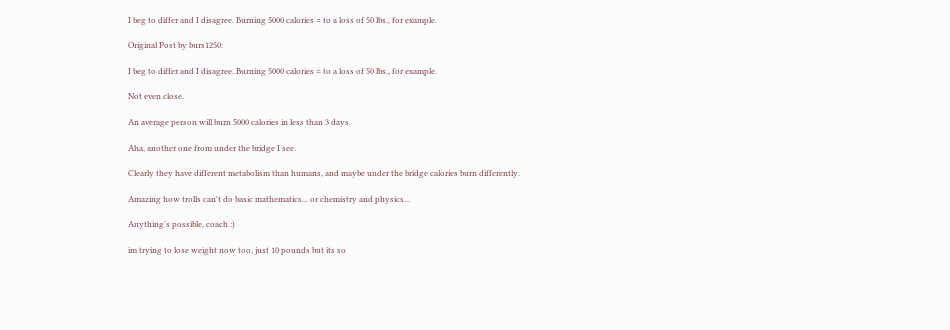I beg to differ and I disagree. Burning 5000 calories = to a loss of 50 lbs., for example.

Original Post by burs1250:

I beg to differ and I disagree. Burning 5000 calories = to a loss of 50 lbs., for example.

Not even close.

An average person will burn 5000 calories in less than 3 days.

Aha, another one from under the bridge I see.

Clearly they have different metabolism than humans, and maybe under the bridge calories burn differently.

Amazing how trolls can't do basic mathematics... or chemistry and physics...

Anything's possible, coach :)

im trying to lose weight now too, just 10 pounds but its so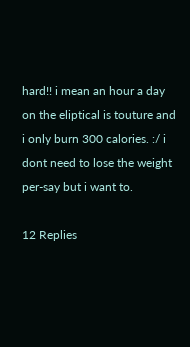hard!! i mean an hour a day on the eliptical is touture and i only burn 300 calories. :/ i dont need to lose the weight per-say but i want to.

12 Replies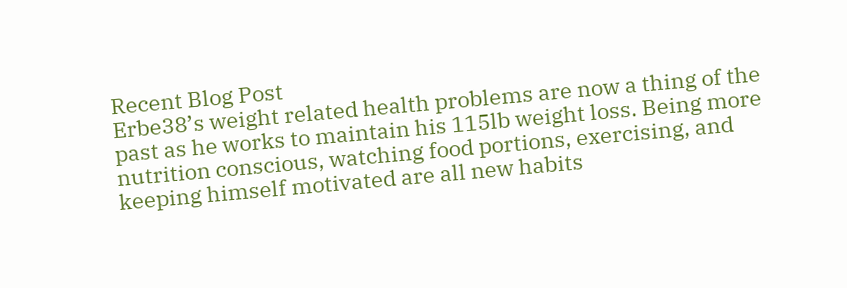Recent Blog Post
Erbe38’s weight related health problems are now a thing of the past as he works to maintain his 115lb weight loss. Being more nutrition conscious, watching food portions, exercising, and keeping himself motivated are all new habits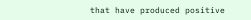that have produced positive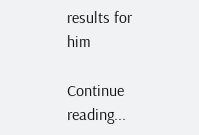results for him

Continue reading...